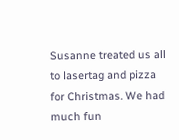Susanne treated us all to lasertag and pizza for Christmas. We had much fun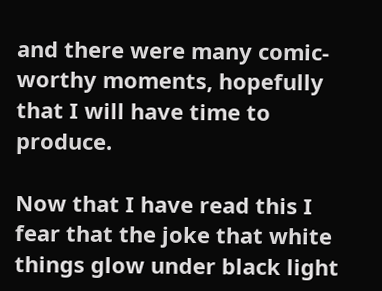and there were many comic-worthy moments, hopefully that I will have time to produce.

Now that I have read this I fear that the joke that white things glow under black light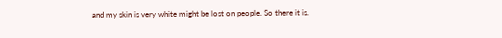and my skin is very white might be lost on people. So there it is.